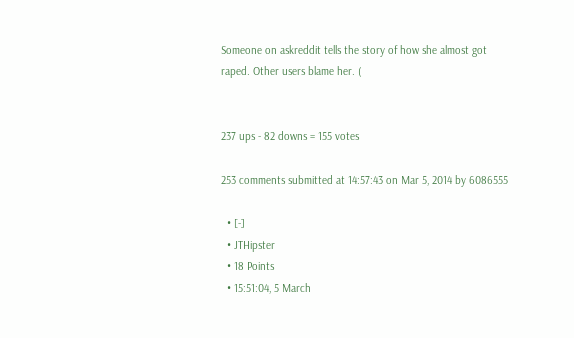Someone on askreddit tells the story of how she almost got raped. Other users blame her. (


237 ups - 82 downs = 155 votes

253 comments submitted at 14:57:43 on Mar 5, 2014 by 6086555

  • [-]
  • JTHipster
  • 18 Points
  • 15:51:04, 5 March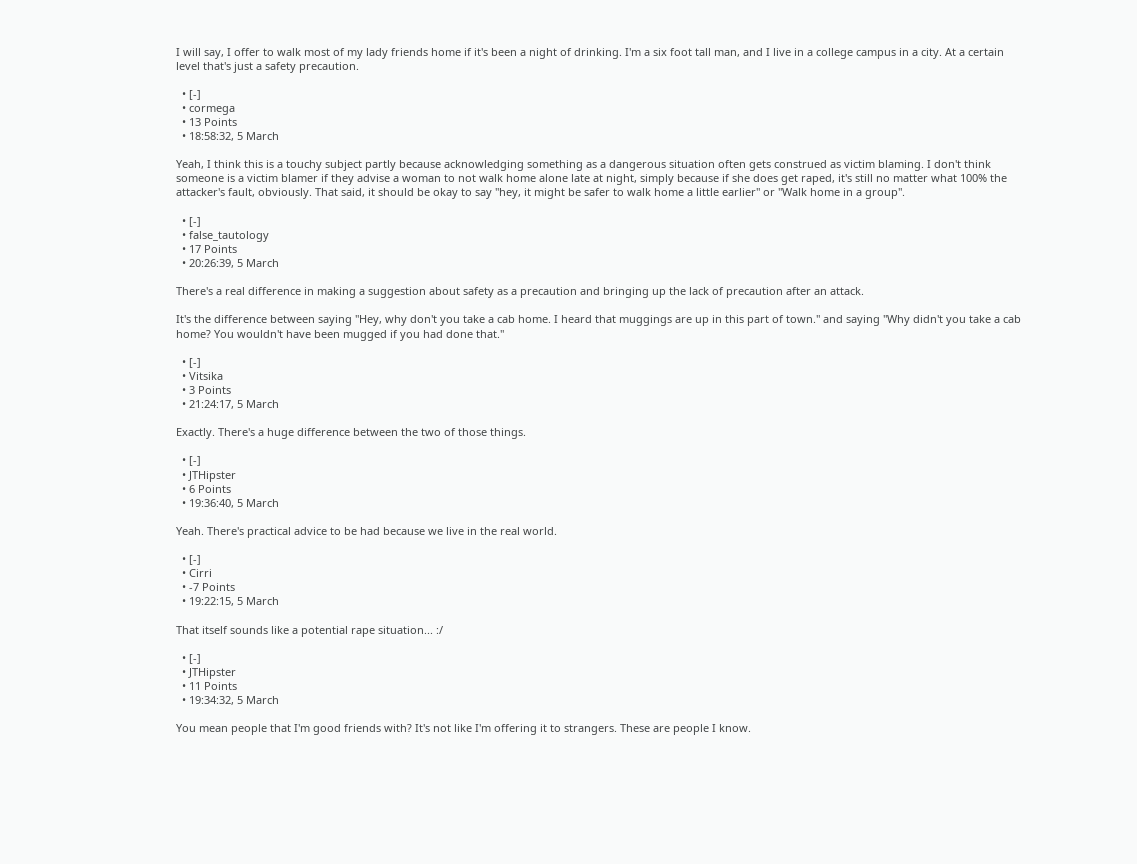I will say, I offer to walk most of my lady friends home if it's been a night of drinking. I'm a six foot tall man, and I live in a college campus in a city. At a certain level that's just a safety precaution.

  • [-]
  • cormega
  • 13 Points
  • 18:58:32, 5 March

Yeah, I think this is a touchy subject partly because acknowledging something as a dangerous situation often gets construed as victim blaming. I don't think someone is a victim blamer if they advise a woman to not walk home alone late at night, simply because if she does get raped, it's still no matter what 100% the attacker's fault, obviously. That said, it should be okay to say "hey, it might be safer to walk home a little earlier" or "Walk home in a group".

  • [-]
  • false_tautology
  • 17 Points
  • 20:26:39, 5 March

There's a real difference in making a suggestion about safety as a precaution and bringing up the lack of precaution after an attack.

It's the difference between saying "Hey, why don't you take a cab home. I heard that muggings are up in this part of town." and saying "Why didn't you take a cab home? You wouldn't have been mugged if you had done that."

  • [-]
  • Vitsika
  • 3 Points
  • 21:24:17, 5 March

Exactly. There's a huge difference between the two of those things.

  • [-]
  • JTHipster
  • 6 Points
  • 19:36:40, 5 March

Yeah. There's practical advice to be had because we live in the real world.

  • [-]
  • Cirri
  • -7 Points
  • 19:22:15, 5 March

That itself sounds like a potential rape situation... :/

  • [-]
  • JTHipster
  • 11 Points
  • 19:34:32, 5 March

You mean people that I'm good friends with? It's not like I'm offering it to strangers. These are people I know.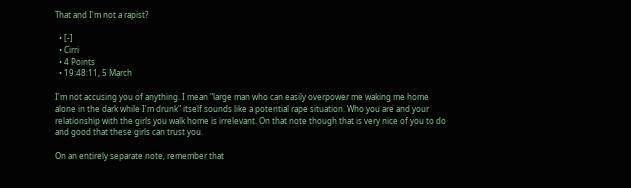That and I'm not a rapist?

  • [-]
  • Cirri
  • 4 Points
  • 19:48:11, 5 March

I'm not accusing you of anything. I mean "large man who can easily overpower me waking me home alone in the dark while I'm drunk" itself sounds like a potential rape situation. Who you are and your relationship with the girls you walk home is irrelevant. On that note though that is very nice of you to do and good that these girls can trust you.

On an entirely separate note, remember that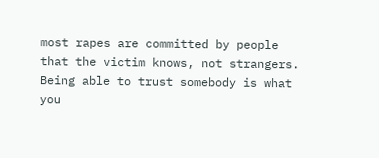most rapes are committed by people that the victim knows, not strangers. Being able to trust somebody is what you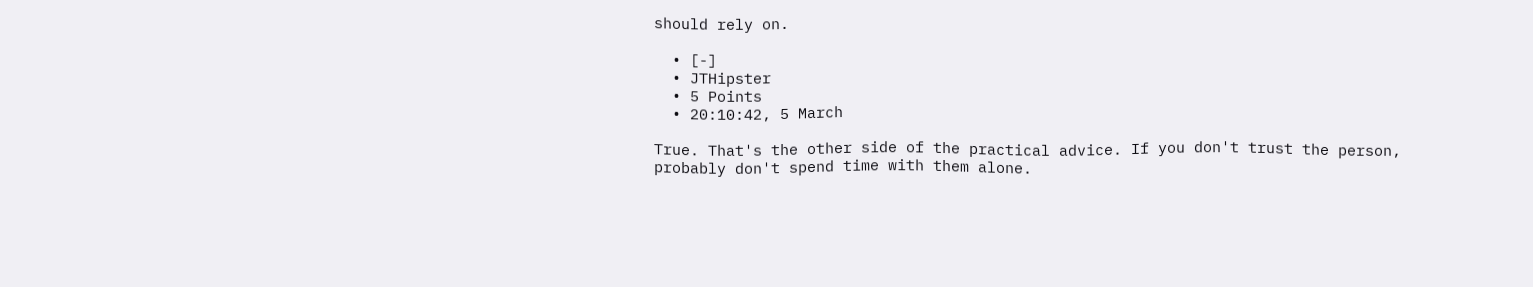should rely on.

  • [-]
  • JTHipster
  • 5 Points
  • 20:10:42, 5 March

True. That's the other side of the practical advice. If you don't trust the person, probably don't spend time with them alone.